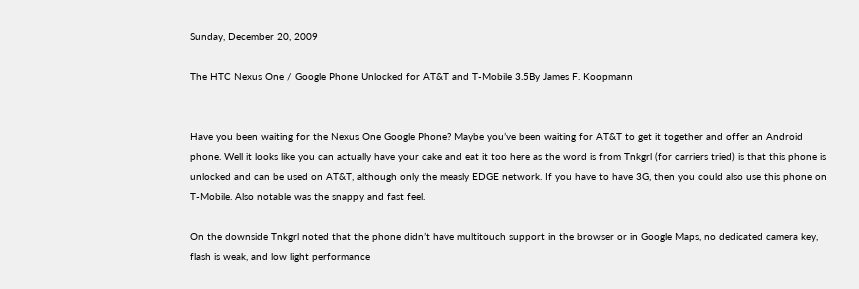Sunday, December 20, 2009

The HTC Nexus One / Google Phone Unlocked for AT&T and T-Mobile 3.5By James F. Koopmann


Have you been waiting for the Nexus One Google Phone? Maybe you’ve been waiting for AT&T to get it together and offer an Android phone. Well it looks like you can actually have your cake and eat it too here as the word is from Tnkgrl (for carriers tried) is that this phone is unlocked and can be used on AT&T, although only the measly EDGE network. If you have to have 3G, then you could also use this phone on T-Mobile. Also notable was the snappy and fast feel.

On the downside Tnkgrl noted that the phone didn’t have multitouch support in the browser or in Google Maps, no dedicated camera key, flash is weak, and low light performance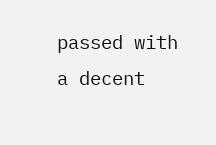passed with a decent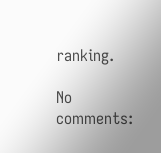ranking.

No comments: